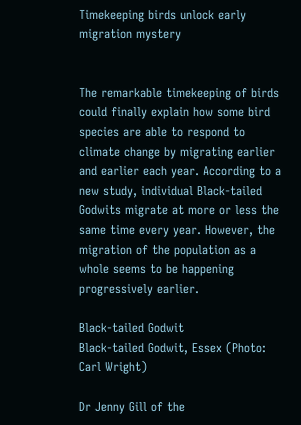Timekeeping birds unlock early migration mystery


The remarkable timekeeping of birds could finally explain how some bird species are able to respond to climate change by migrating earlier and earlier each year. According to a new study, individual Black-tailed Godwits migrate at more or less the same time every year. However, the migration of the population as a whole seems to be happening progressively earlier.

Black-tailed Godwit
Black-tailed Godwit, Essex (Photo: Carl Wright)

Dr Jenny Gill of the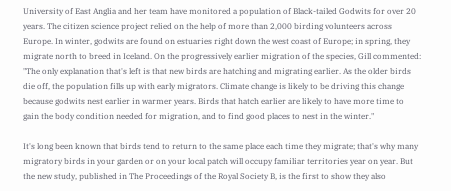University of East Anglia and her team have monitored a population of Black-tailed Godwits for over 20 years. The citizen science project relied on the help of more than 2,000 birding volunteers across Europe. In winter, godwits are found on estuaries right down the west coast of Europe; in spring, they migrate north to breed in Iceland. On the progressively earlier migration of the species, Gill commented: "The only explanation that's left is that new birds are hatching and migrating earlier. As the older birds die off, the population fills up with early migrators. Climate change is likely to be driving this change because godwits nest earlier in warmer years. Birds that hatch earlier are likely to have more time to gain the body condition needed for migration, and to find good places to nest in the winter."

It's long been known that birds tend to return to the same place each time they migrate; that's why many migratory birds in your garden or on your local patch will occupy familiar territories year on year. But the new study, published in The Proceedings of the Royal Society B, is the first to show they also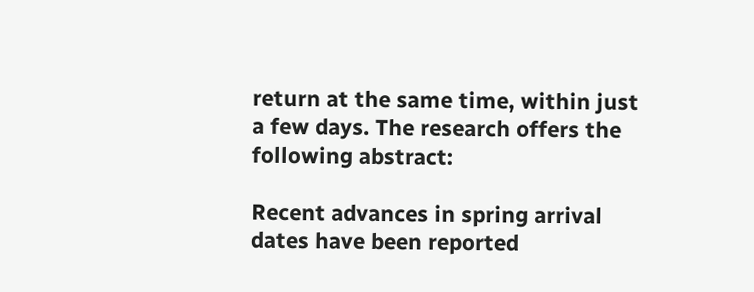return at the same time, within just a few days. The research offers the following abstract:

Recent advances in spring arrival dates have been reported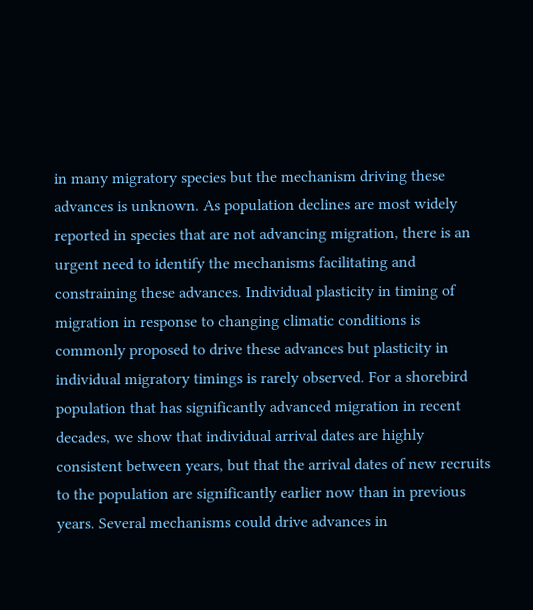in many migratory species but the mechanism driving these advances is unknown. As population declines are most widely reported in species that are not advancing migration, there is an urgent need to identify the mechanisms facilitating and constraining these advances. Individual plasticity in timing of migration in response to changing climatic conditions is commonly proposed to drive these advances but plasticity in individual migratory timings is rarely observed. For a shorebird population that has significantly advanced migration in recent decades, we show that individual arrival dates are highly consistent between years, but that the arrival dates of new recruits to the population are significantly earlier now than in previous years. Several mechanisms could drive advances in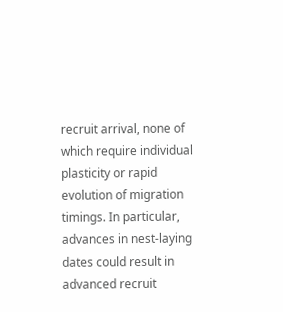recruit arrival, none of which require individual plasticity or rapid evolution of migration timings. In particular, advances in nest-laying dates could result in advanced recruit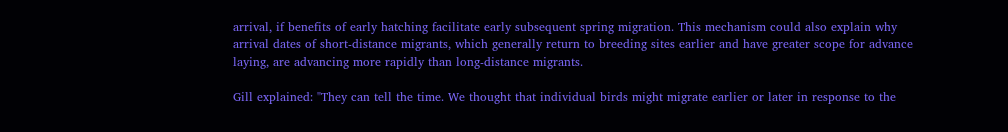arrival, if benefits of early hatching facilitate early subsequent spring migration. This mechanism could also explain why arrival dates of short-distance migrants, which generally return to breeding sites earlier and have greater scope for advance laying, are advancing more rapidly than long-distance migrants.

Gill explained: "They can tell the time. We thought that individual birds might migrate earlier or later in response to the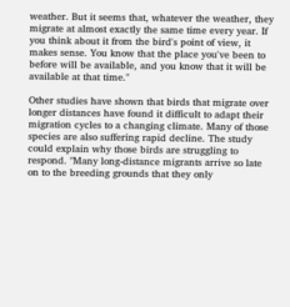weather. But it seems that, whatever the weather, they migrate at almost exactly the same time every year. If you think about it from the bird's point of view, it makes sense. You know that the place you've been to before will be available, and you know that it will be available at that time."

Other studies have shown that birds that migrate over longer distances have found it difficult to adapt their migration cycles to a changing climate. Many of those species are also suffering rapid decline. The study could explain why those birds are struggling to respond. "Many long-distance migrants arrive so late on to the breeding grounds that they only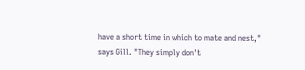have a short time in which to mate and nest," says Gill. "They simply don't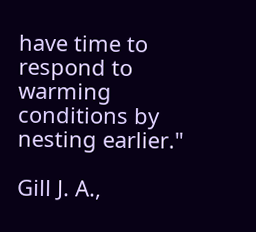have time to respond to warming conditions by nesting earlier."

Gill J. A.,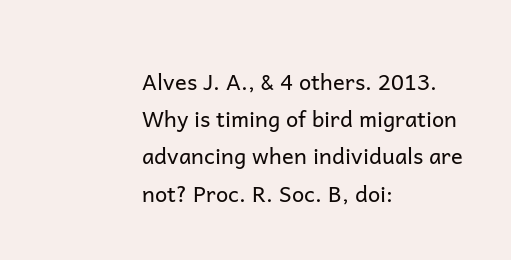Alves J. A., & 4 others. 2013. Why is timing of bird migration advancing when individuals are not? Proc. R. Soc. B, doi: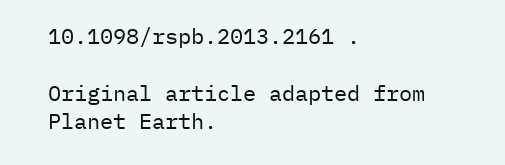10.1098/rspb.2013.2161 .

Original article adapted from Planet Earth.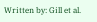Written by: Gill et al.